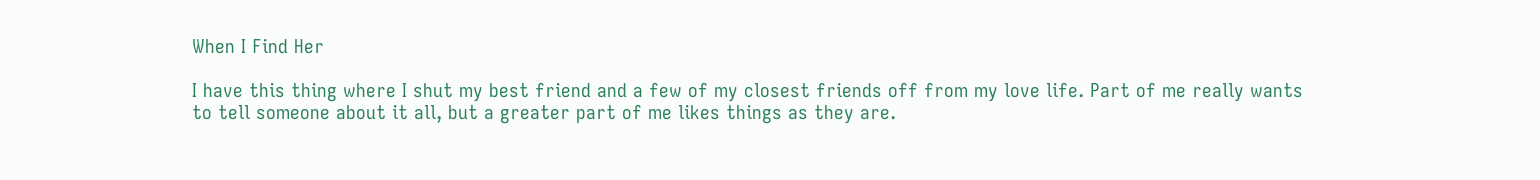When I Find Her

I have this thing where I shut my best friend and a few of my closest friends off from my love life. Part of me really wants to tell someone about it all, but a greater part of me likes things as they are.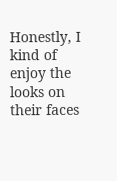Honestly, I kind of enjoy the looks on their faces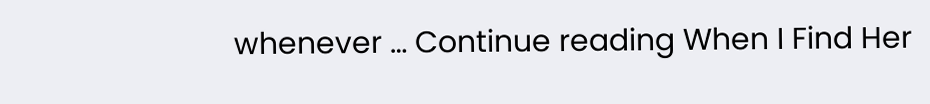whenever … Continue reading When I Find Her